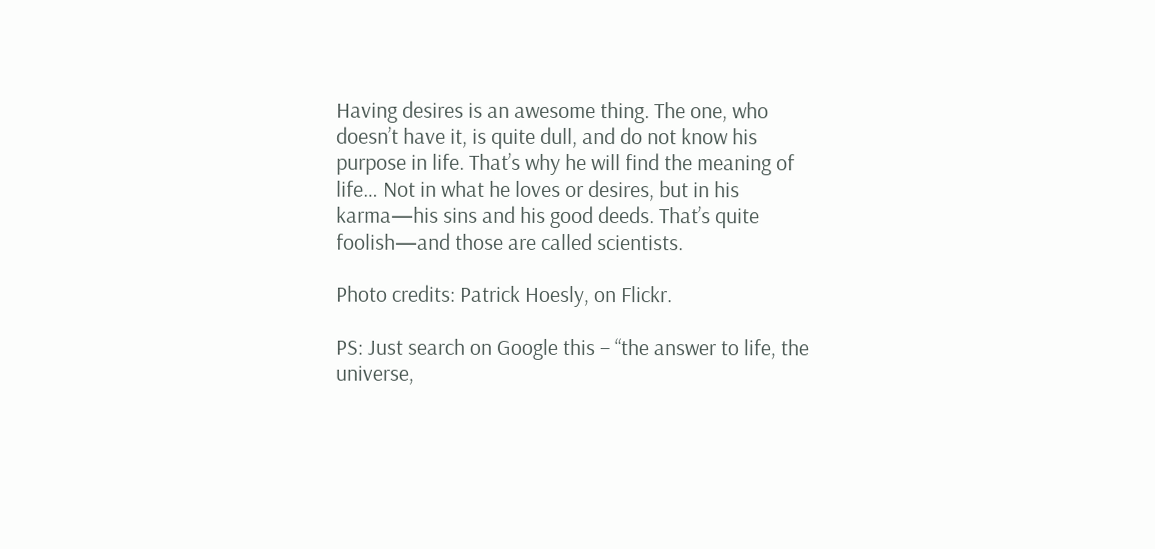Having desires is an awesome thing. The one, who doesn’t have it, is quite dull, and do not know his purpose in life. That’s why he will find the meaning of life… Not in what he loves or desires, but in his karma—his sins and his good deeds. That’s quite foolish—and those are called scientists.

Photo credits: Patrick Hoesly, on Flickr.

PS: Just search on Google this – “the answer to life, the universe,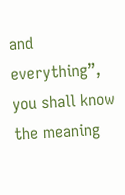and everything”, you shall know the meaning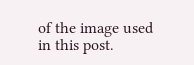of the image used in this post.